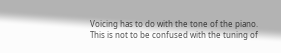Voicing has to do with the tone of the piano.  This is not to be confused with the tuning of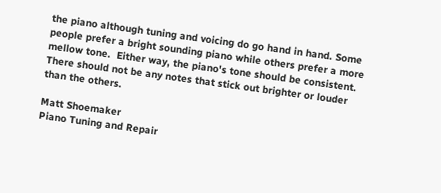the piano although tuning and voicing do go hand in hand. Some people prefer a bright sounding piano while others prefer a more mellow tone.  Either way, the piano's tone should be consistent.  There should not be any notes that stick out brighter or louder than the others.

Matt Shoemaker
Piano Tuning and Repair